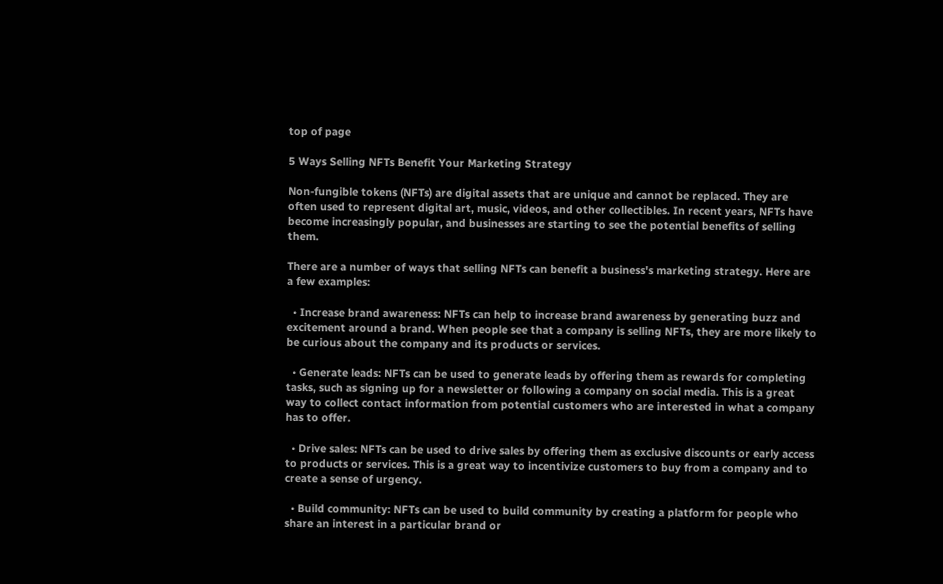top of page

5 Ways Selling NFTs Benefit Your Marketing Strategy

Non-fungible tokens (NFTs) are digital assets that are unique and cannot be replaced. They are often used to represent digital art, music, videos, and other collectibles. In recent years, NFTs have become increasingly popular, and businesses are starting to see the potential benefits of selling them.

There are a number of ways that selling NFTs can benefit a business's marketing strategy. Here are a few examples:

  • Increase brand awareness: NFTs can help to increase brand awareness by generating buzz and excitement around a brand. When people see that a company is selling NFTs, they are more likely to be curious about the company and its products or services.

  • Generate leads: NFTs can be used to generate leads by offering them as rewards for completing tasks, such as signing up for a newsletter or following a company on social media. This is a great way to collect contact information from potential customers who are interested in what a company has to offer.

  • Drive sales: NFTs can be used to drive sales by offering them as exclusive discounts or early access to products or services. This is a great way to incentivize customers to buy from a company and to create a sense of urgency.

  • Build community: NFTs can be used to build community by creating a platform for people who share an interest in a particular brand or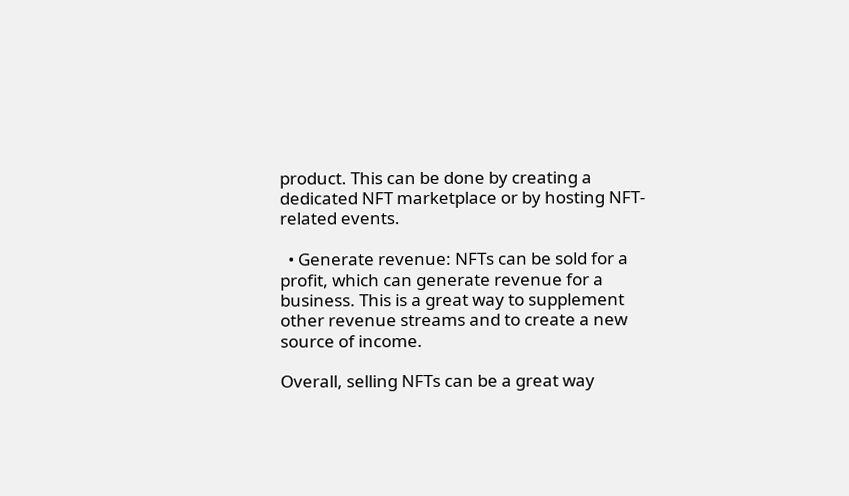product. This can be done by creating a dedicated NFT marketplace or by hosting NFT-related events.

  • Generate revenue: NFTs can be sold for a profit, which can generate revenue for a business. This is a great way to supplement other revenue streams and to create a new source of income.

Overall, selling NFTs can be a great way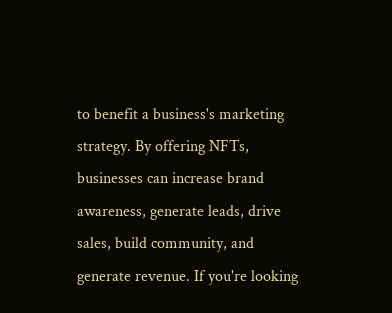to benefit a business's marketing strategy. By offering NFTs, businesses can increase brand awareness, generate leads, drive sales, build community, and generate revenue. If you're looking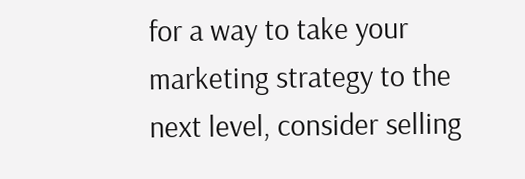for a way to take your marketing strategy to the next level, consider selling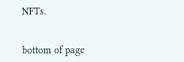NFTs.


bottom of page